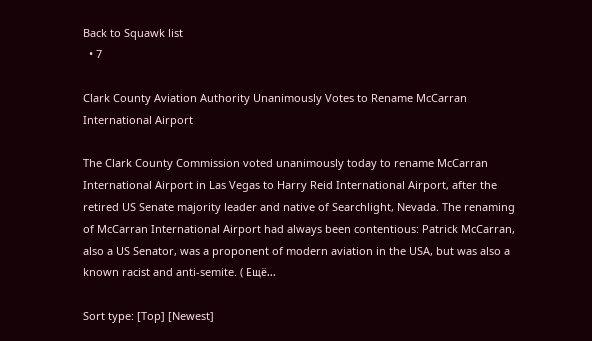Back to Squawk list
  • 7

Clark County Aviation Authority Unanimously Votes to Rename McCarran International Airport

The Clark County Commission voted unanimously today to rename McCarran International Airport in Las Vegas to Harry Reid International Airport, after the retired US Senate majority leader and native of Searchlight, Nevada. The renaming of McCarran International Airport had always been contentious: Patrick McCarran, also a US Senator, was a proponent of modern aviation in the USA, but was also a known racist and anti-semite. ( Ещё...

Sort type: [Top] [Newest]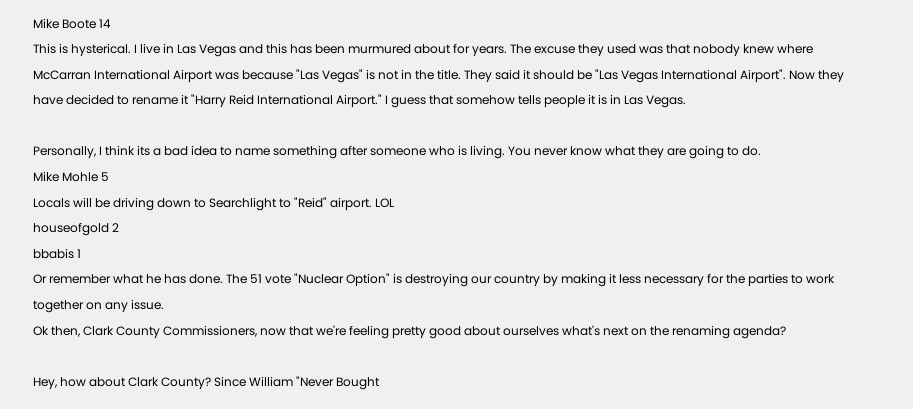Mike Boote 14
This is hysterical. I live in Las Vegas and this has been murmured about for years. The excuse they used was that nobody knew where McCarran International Airport was because "Las Vegas" is not in the title. They said it should be "Las Vegas International Airport". Now they have decided to rename it "Harry Reid International Airport." I guess that somehow tells people it is in Las Vegas.

Personally, I think its a bad idea to name something after someone who is living. You never know what they are going to do.
Mike Mohle 5
Locals will be driving down to Searchlight to "Reid" airport. LOL
houseofgold 2
bbabis 1
Or remember what he has done. The 51 vote "Nuclear Option" is destroying our country by making it less necessary for the parties to work together on any issue.
Ok then, Clark County Commissioners, now that we're feeling pretty good about ourselves what's next on the renaming agenda?

Hey, how about Clark County? Since William "Never Bought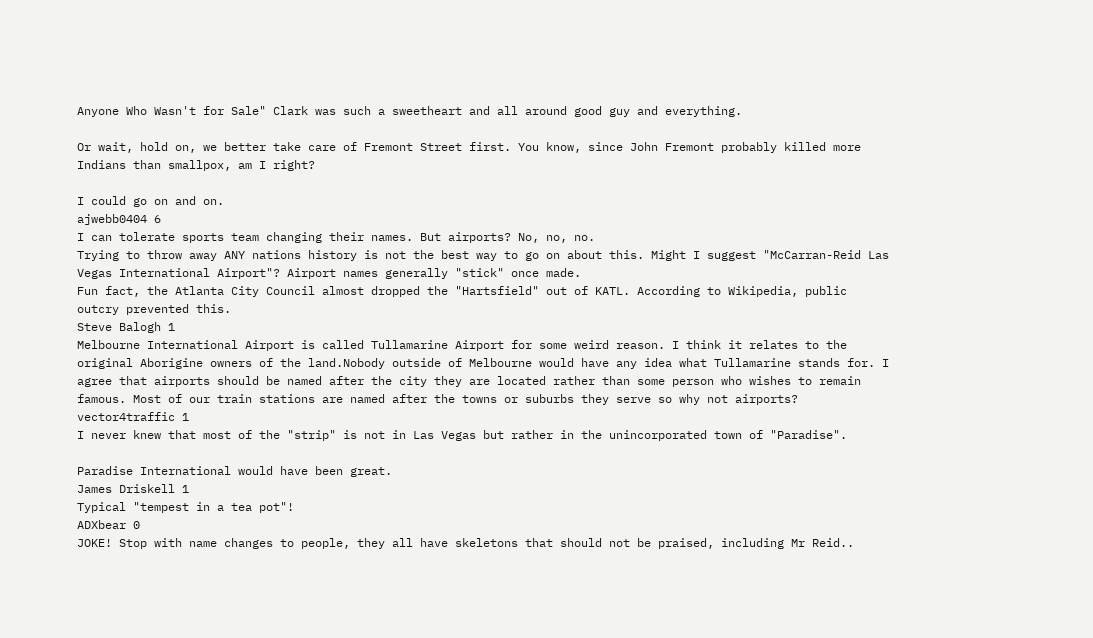Anyone Who Wasn't for Sale" Clark was such a sweetheart and all around good guy and everything.

Or wait, hold on, we better take care of Fremont Street first. You know, since John Fremont probably killed more Indians than smallpox, am I right?

I could go on and on.
ajwebb0404 6
I can tolerate sports team changing their names. But airports? No, no, no.
Trying to throw away ANY nations history is not the best way to go on about this. Might I suggest "McCarran-Reid Las Vegas International Airport"? Airport names generally "stick" once made.
Fun fact, the Atlanta City Council almost dropped the "Hartsfield" out of KATL. According to Wikipedia, public outcry prevented this.
Steve Balogh 1
Melbourne International Airport is called Tullamarine Airport for some weird reason. I think it relates to the original Aborigine owners of the land.Nobody outside of Melbourne would have any idea what Tullamarine stands for. I agree that airports should be named after the city they are located rather than some person who wishes to remain famous. Most of our train stations are named after the towns or suburbs they serve so why not airports?
vector4traffic 1
I never knew that most of the "strip" is not in Las Vegas but rather in the unincorporated town of "Paradise".

Paradise International would have been great.
James Driskell 1
Typical "tempest in a tea pot"!
ADXbear 0
JOKE! Stop with name changes to people, they all have skeletons that should not be praised, including Mr Reid..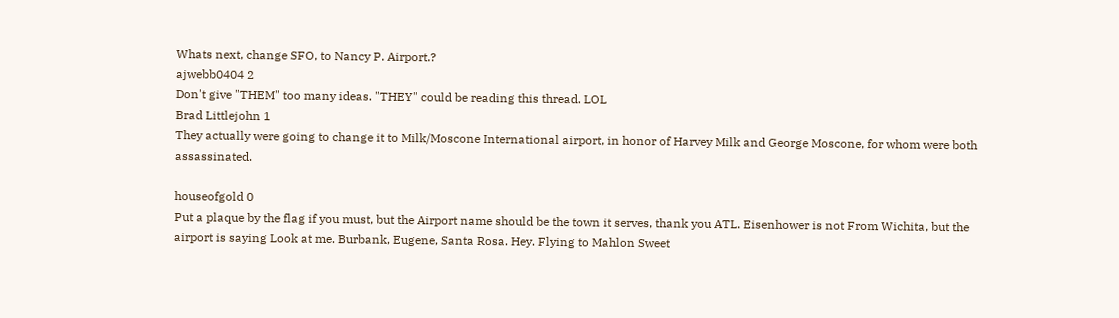Whats next, change SFO, to Nancy P. Airport.?
ajwebb0404 2
Don't give "THEM" too many ideas. "THEY" could be reading this thread. LOL
Brad Littlejohn 1
They actually were going to change it to Milk/Moscone International airport, in honor of Harvey Milk and George Moscone, for whom were both assassinated.

houseofgold 0
Put a plaque by the flag if you must, but the Airport name should be the town it serves, thank you ATL. Eisenhower is not From Wichita, but the airport is saying Look at me. Burbank, Eugene, Santa Rosa. Hey. Flying to Mahlon Sweet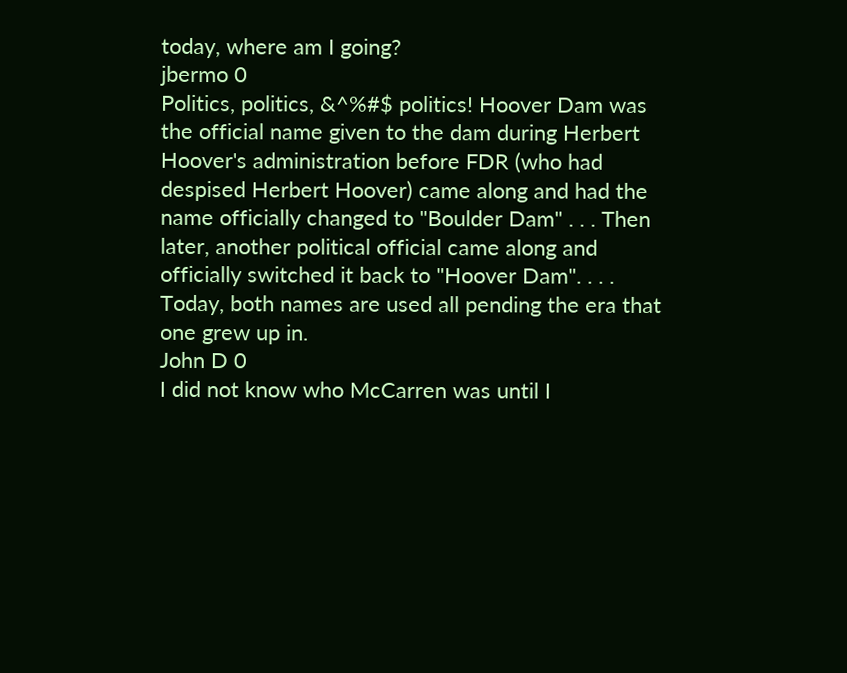today, where am I going?
jbermo 0
Politics, politics, &^%#$ politics! Hoover Dam was the official name given to the dam during Herbert Hoover's administration before FDR (who had despised Herbert Hoover) came along and had the name officially changed to "Boulder Dam" . . . Then later, another political official came along and officially switched it back to "Hoover Dam". . . . Today, both names are used all pending the era that one grew up in.
John D 0
I did not know who McCarren was until I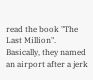read the book "The Last Million". Basically, they named an airport after a jerk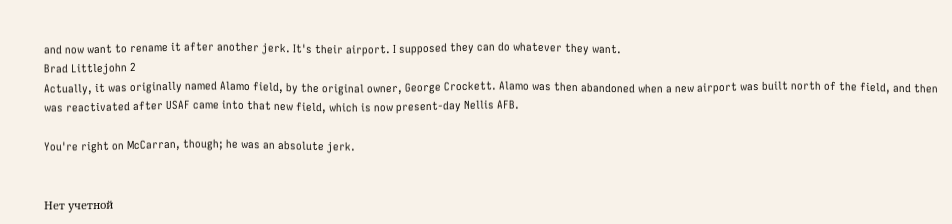and now want to rename it after another jerk. It's their airport. I supposed they can do whatever they want.
Brad Littlejohn 2
Actually, it was originally named Alamo field, by the original owner, George Crockett. Alamo was then abandoned when a new airport was built north of the field, and then was reactivated after USAF came into that new field, which is now present-day Nellis AFB.

You're right on McCarran, though; he was an absolute jerk.


Нет учетной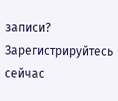записи? Зарегистрируйтесь сейчас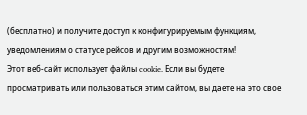(бесплатно) и получите доступ к конфигурируемым функциям, уведомлениям о статусе рейсов и другим возможностям!
Этот веб-сайт использует файлы cookie. Если вы будете просматривать или пользоваться этим сайтом, вы даете на это свое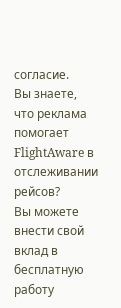согласие.
Вы знаете, что реклама помогает FlightAware в отслеживании рейсов?
Вы можете внести свой вклад в бесплатную работу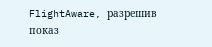FlightAware, разрешив показ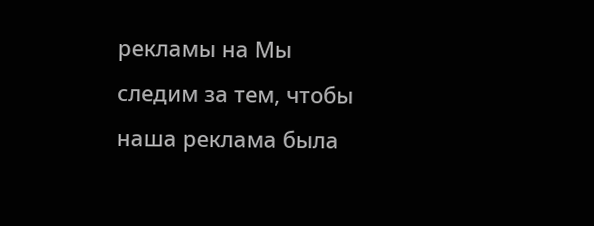рекламы на Мы следим за тем, чтобы наша реклама была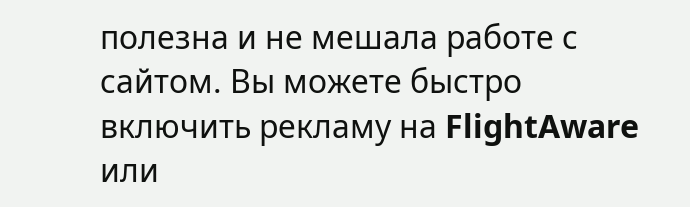полезна и не мешала работе с сайтом. Вы можете быстро включить рекламу на FlightAware или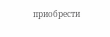приобрести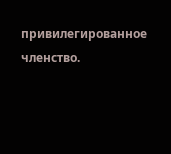привилегированное членство.